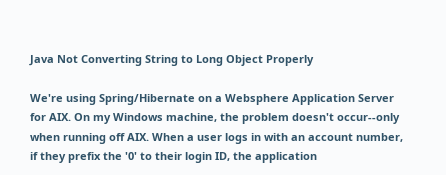Java Not Converting String to Long Object Properly

We're using Spring/Hibernate on a Websphere Application Server for AIX. On my Windows machine, the problem doesn't occur--only when running off AIX. When a user logs in with an account number, if they prefix the '0' to their login ID, the application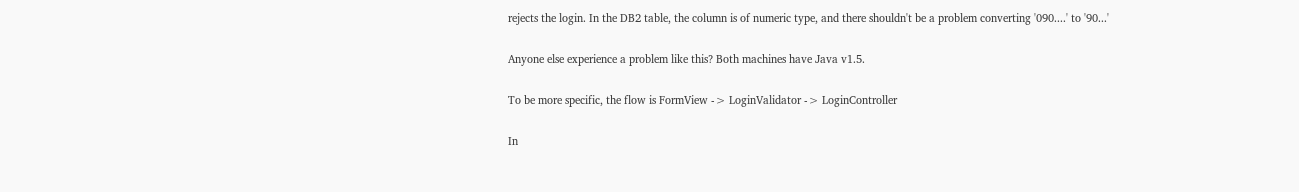rejects the login. In the DB2 table, the column is of numeric type, and there shouldn't be a problem converting '090....' to '90...'

Anyone else experience a problem like this? Both machines have Java v1.5.

To be more specific, the flow is FormView -> LoginValidator -> LoginController

In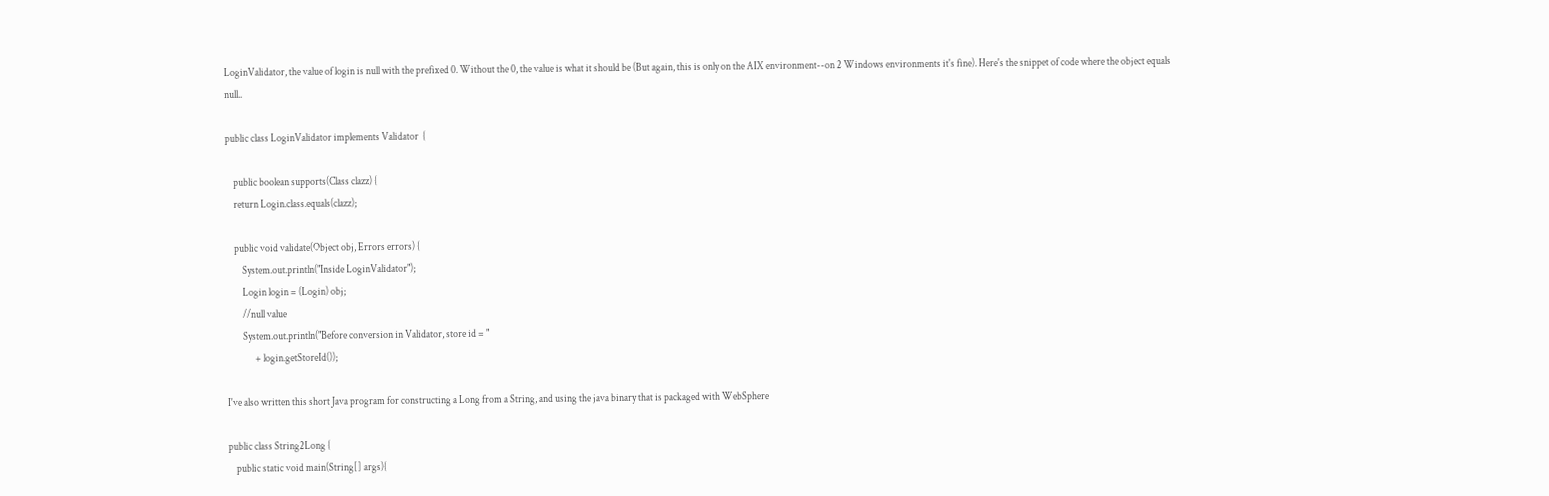LoginValidator, the value of login is null with the prefixed 0. Without the 0, the value is what it should be (But again, this is only on the AIX environment--on 2 Windows environments it's fine). Here's the snippet of code where the object equals null..

public class LoginValidator implements Validator  {

    public boolean supports(Class clazz) {
    return Login.class.equals(clazz);

    public void validate(Object obj, Errors errors) {
        System.out.println("Inside LoginValidator");
        Login login = (Login) obj;
        //null value
        System.out.println("Before conversion in Validator, store id = "
              + login.getStoreId());

I've also written this short Java program for constructing a Long from a String, and using the java binary that is packaged with WebSphere

public class String2Long {
    public static void main(String[] args){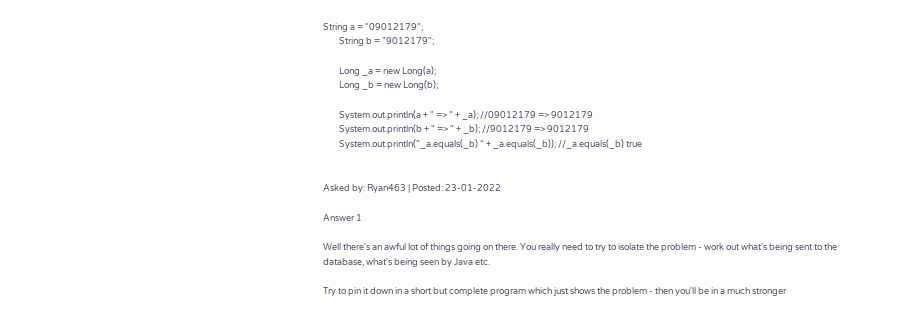String a = "09012179";
        String b = "9012179";

        Long _a = new Long(a);
        Long _b = new Long(b);

        System.out.println(a + " => " + _a); //09012179 => 9012179
        System.out.println(b + " => " + _b); //9012179 => 9012179
        System.out.println("_a.equals(_b) " + _a.equals(_b)); //_a.equals(_b) true


Asked by: Ryan463 | Posted: 23-01-2022

Answer 1

Well there's an awful lot of things going on there. You really need to try to isolate the problem - work out what's being sent to the database, what's being seen by Java etc.

Try to pin it down in a short but complete program which just shows the problem - then you'll be in a much stronger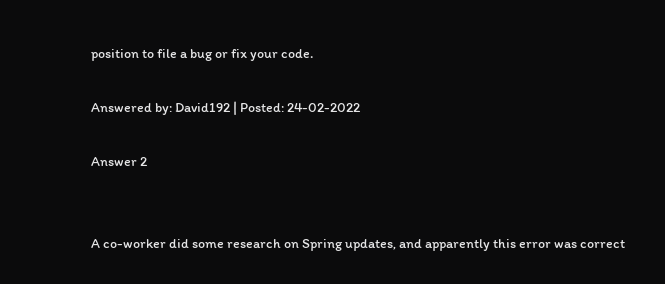position to file a bug or fix your code.

Answered by: David192 | Posted: 24-02-2022

Answer 2


A co-worker did some research on Spring updates, and apparently this error was correct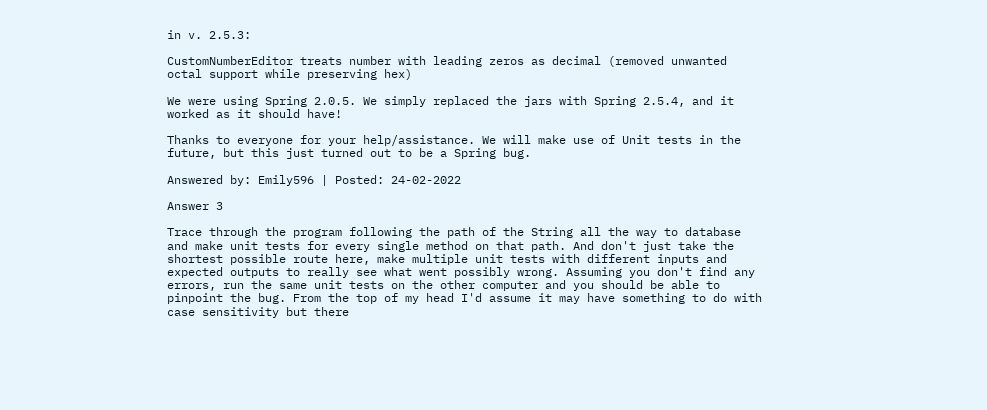in v. 2.5.3:

CustomNumberEditor treats number with leading zeros as decimal (removed unwanted octal support while preserving hex)

We were using Spring 2.0.5. We simply replaced the jars with Spring 2.5.4, and it worked as it should have!

Thanks to everyone for your help/assistance. We will make use of Unit tests in the future, but this just turned out to be a Spring bug.

Answered by: Emily596 | Posted: 24-02-2022

Answer 3

Trace through the program following the path of the String all the way to database and make unit tests for every single method on that path. And don't just take the shortest possible route here, make multiple unit tests with different inputs and expected outputs to really see what went possibly wrong. Assuming you don't find any errors, run the same unit tests on the other computer and you should be able to pinpoint the bug. From the top of my head I'd assume it may have something to do with case sensitivity but there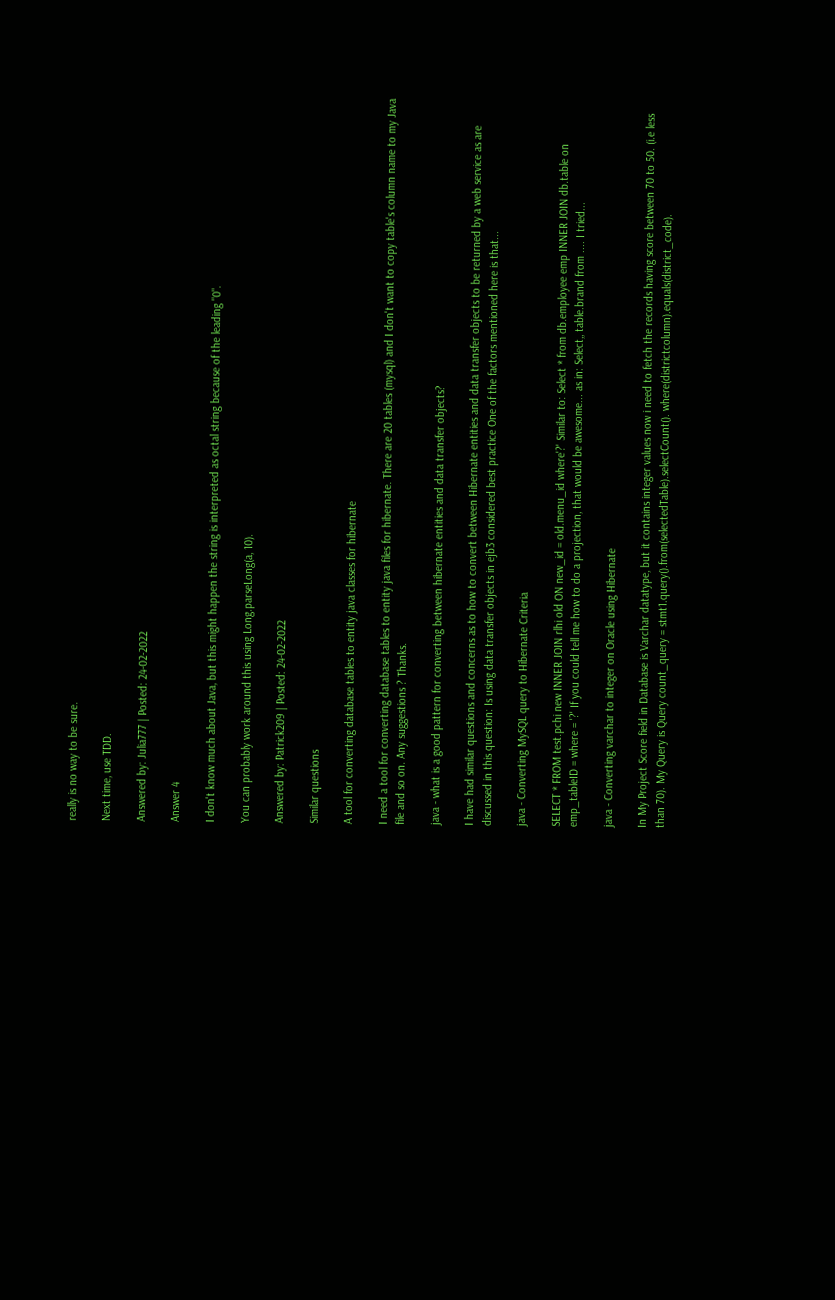really is no way to be sure.

Next time, use TDD.

Answered by: Julia777 | Posted: 24-02-2022

Answer 4

I don't know much about Java, but this might happen the string is interpreted as octal string because of the leading "0".

You can probably work around this using Long.parseLong(a, 10).

Answered by: Patrick209 | Posted: 24-02-2022

Similar questions

A tool for converting database tables to entity java classes for hibernate

I need a tool for converting database tables to entity java files for hibernate. There are 20 tables (mysql) and I don't want to copy table's column name to my Java file and so on. Any suggestions ? Thanks.

java - what is a good pattern for converting between hibernate entities and data transfer objects?

I have had similar questions and concerns as to how to convert between Hibernate entities and data transfer objects to be returned by a web service as are discussed in this question: Is using data transfer objects in ejb3 considered best practice One of the factors mentioned here is that...

java - Converting MySQL query to Hibernate Criteria

SELECT * FROM test.pchi new INNER JOIN rlhi old ON new_id = old.menu_id where'?' Similar to: Select * from db.employee emp INNER JOIN db.table on emp_tableID = where = '?' If you could tell me how to do a projection, that would be awesome... as in: Select,, table.brand from .... I tried...

java - Converting varchar to integer on Oracle using Hibernate

In My Project Score field in Database is Varchar datatype, but it contains integer values now i need to fetch the records having score between 70 to 50. (i.e less than 70). My Query is Query count_query = stmt1.query().from(selectedTable).selectCount(). where(districtcolumn).equals(district_code).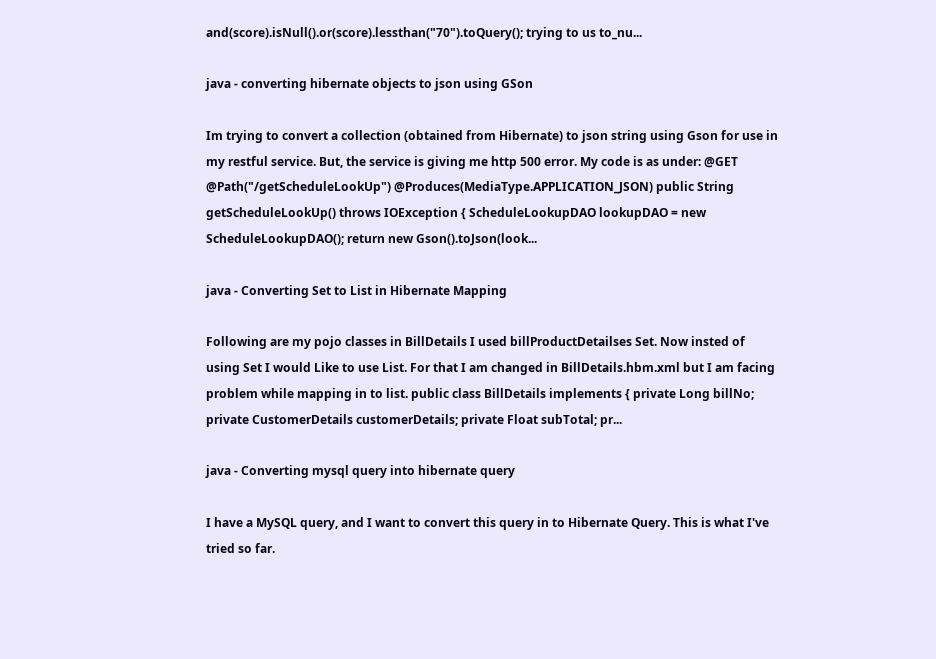and(score).isNull().or(score).lessthan("70").toQuery(); trying to us to_nu...

java - converting hibernate objects to json using GSon

Im trying to convert a collection (obtained from Hibernate) to json string using Gson for use in my restful service. But, the service is giving me http 500 error. My code is as under: @GET @Path("/getScheduleLookUp") @Produces(MediaType.APPLICATION_JSON) public String getScheduleLookUp() throws IOException { ScheduleLookupDAO lookupDAO = new ScheduleLookupDAO(); return new Gson().toJson(look...

java - Converting Set to List in Hibernate Mapping

Following are my pojo classes in BillDetails I used billProductDetailses Set. Now insted of using Set I would Like to use List. For that I am changed in BillDetails.hbm.xml but I am facing problem while mapping in to list. public class BillDetails implements { private Long billNo; private CustomerDetails customerDetails; private Float subTotal; pr...

java - Converting mysql query into hibernate query

I have a MySQL query, and I want to convert this query in to Hibernate Query. This is what I've tried so far.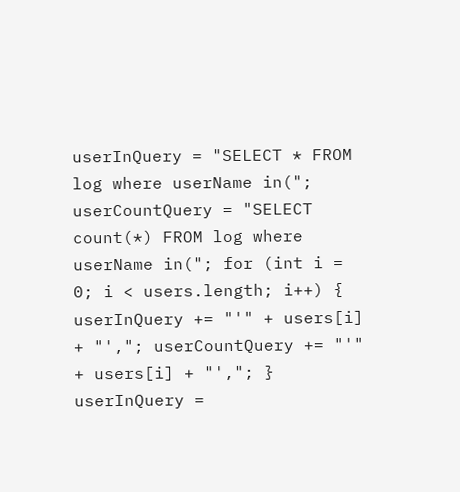userInQuery = "SELECT * FROM log where userName in("; userCountQuery = "SELECT count(*) FROM log where userName in("; for (int i = 0; i < users.length; i++) { userInQuery += "'" + users[i] + "',"; userCountQuery += "'" + users[i] + "',"; } userInQuery =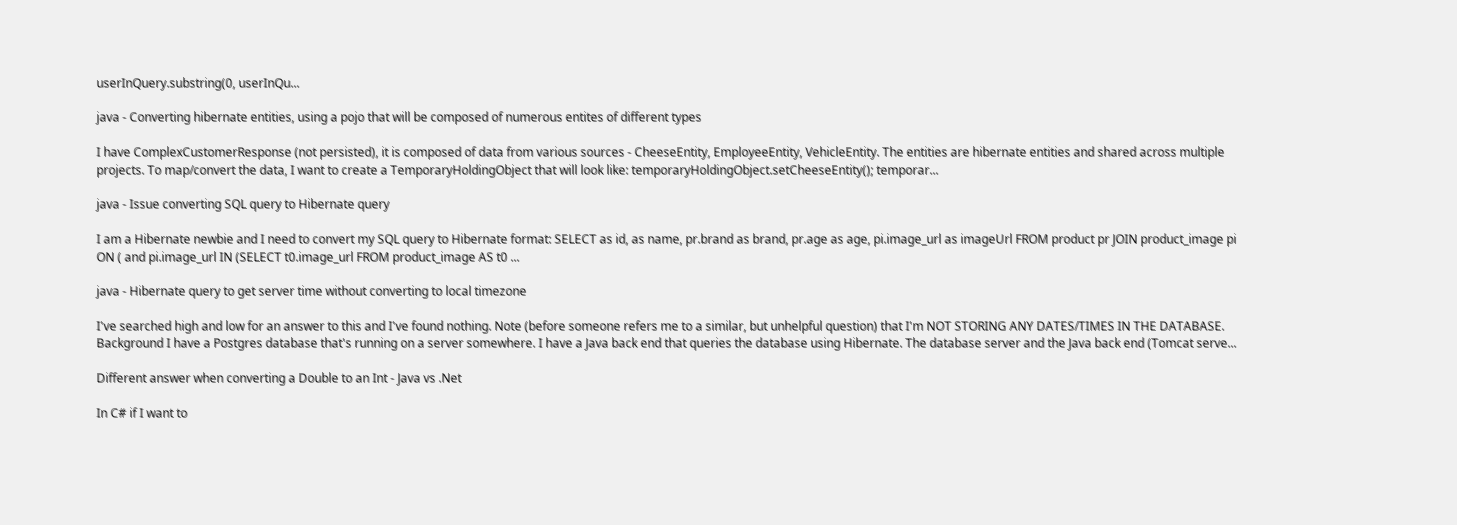userInQuery.substring(0, userInQu...

java - Converting hibernate entities, using a pojo that will be composed of numerous entites of different types

I have ComplexCustomerResponse (not persisted), it is composed of data from various sources - CheeseEntity, EmployeeEntity, VehicleEntity. The entities are hibernate entities and shared across multiple projects. To map/convert the data, I want to create a TemporaryHoldingObject that will look like: temporaryHoldingObject.setCheeseEntity(); temporar...

java - Issue converting SQL query to Hibernate query

I am a Hibernate newbie and I need to convert my SQL query to Hibernate format: SELECT as id, as name, pr.brand as brand, pr.age as age, pi.image_url as imageUrl FROM product pr JOIN product_image pi ON ( and pi.image_url IN (SELECT t0.image_url FROM product_image AS t0 ...

java - Hibernate query to get server time without converting to local timezone

I've searched high and low for an answer to this and I've found nothing. Note (before someone refers me to a similar, but unhelpful question) that I'm NOT STORING ANY DATES/TIMES IN THE DATABASE. Background I have a Postgres database that's running on a server somewhere. I have a Java back end that queries the database using Hibernate. The database server and the Java back end (Tomcat serve...

Different answer when converting a Double to an Int - Java vs .Net

In C# if I want to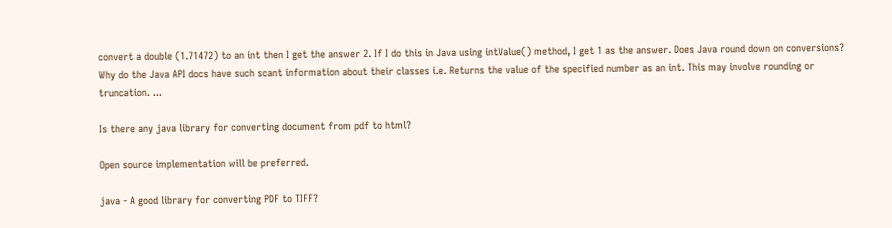convert a double (1.71472) to an int then I get the answer 2. If I do this in Java using intValue() method, I get 1 as the answer. Does Java round down on conversions? Why do the Java API docs have such scant information about their classes i.e. Returns the value of the specified number as an int. This may involve rounding or truncation. ...

Is there any java library for converting document from pdf to html?

Open source implementation will be preferred.

java - A good library for converting PDF to TIFF?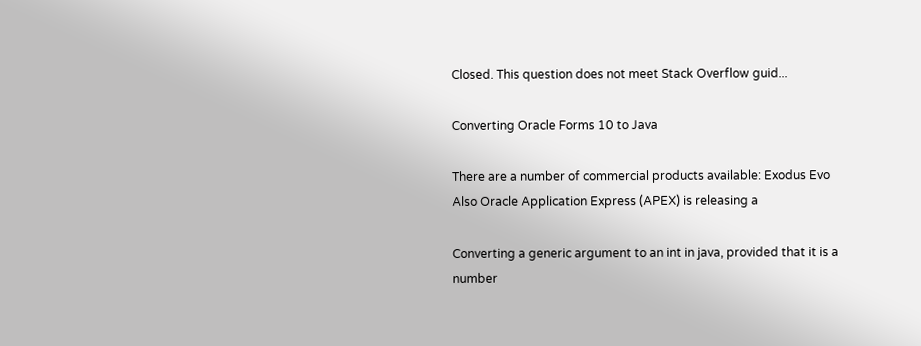Closed. This question does not meet Stack Overflow guid...

Converting Oracle Forms 10 to Java

There are a number of commercial products available: Exodus Evo Also Oracle Application Express (APEX) is releasing a

Converting a generic argument to an int in java, provided that it is a number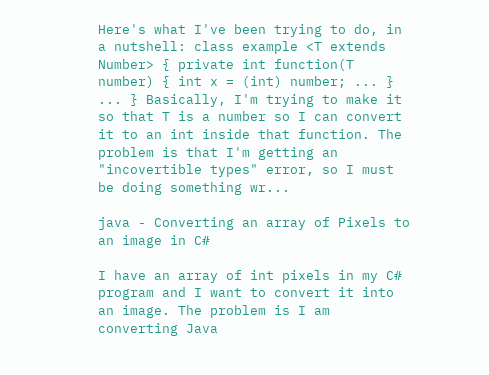Here's what I've been trying to do, in a nutshell: class example <T extends Number> { private int function(T number) { int x = (int) number; ... } ... } Basically, I'm trying to make it so that T is a number so I can convert it to an int inside that function. The problem is that I'm getting an "incovertible types" error, so I must be doing something wr...

java - Converting an array of Pixels to an image in C#

I have an array of int pixels in my C# program and I want to convert it into an image. The problem is I am converting Java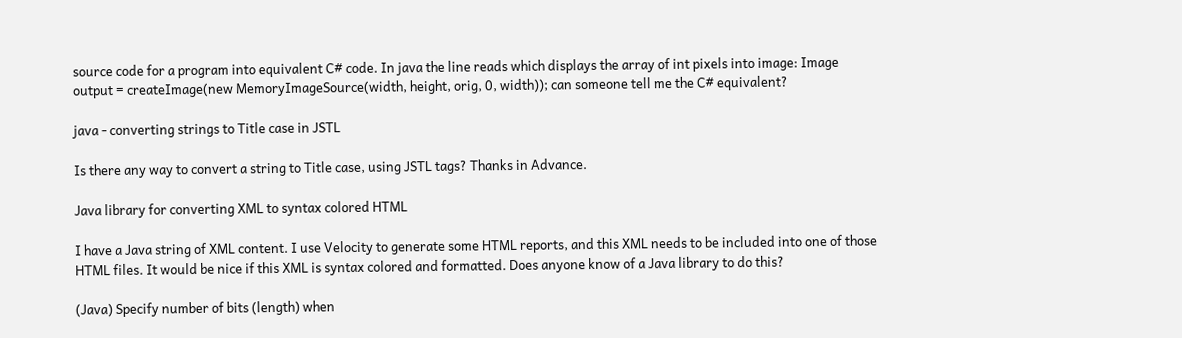source code for a program into equivalent C# code. In java the line reads which displays the array of int pixels into image: Image output = createImage(new MemoryImageSource(width, height, orig, 0, width)); can someone tell me the C# equivalent?

java - converting strings to Title case in JSTL

Is there any way to convert a string to Title case, using JSTL tags? Thanks in Advance.

Java library for converting XML to syntax colored HTML

I have a Java string of XML content. I use Velocity to generate some HTML reports, and this XML needs to be included into one of those HTML files. It would be nice if this XML is syntax colored and formatted. Does anyone know of a Java library to do this?

(Java) Specify number of bits (length) when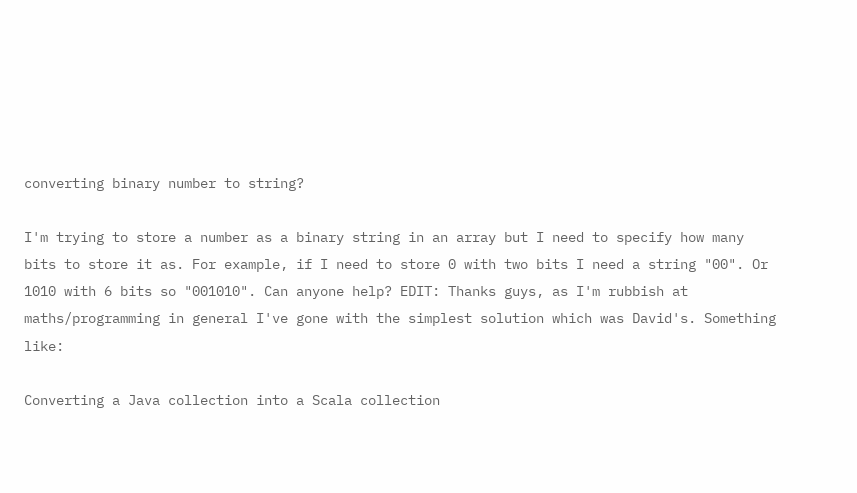converting binary number to string?

I'm trying to store a number as a binary string in an array but I need to specify how many bits to store it as. For example, if I need to store 0 with two bits I need a string "00". Or 1010 with 6 bits so "001010". Can anyone help? EDIT: Thanks guys, as I'm rubbish at maths/programming in general I've gone with the simplest solution which was David's. Something like:

Converting a Java collection into a Scala collection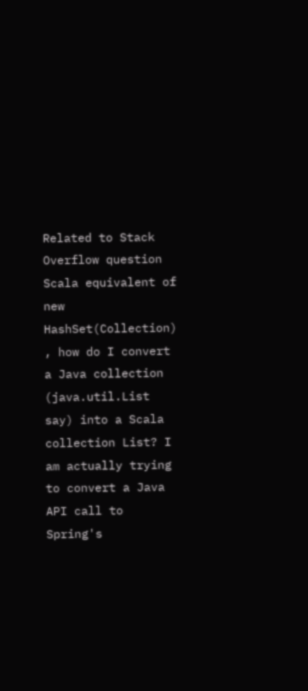Related to Stack Overflow question Scala equivalent of new HashSet(Collection) , how do I convert a Java collection (java.util.List say) into a Scala collection List? I am actually trying to convert a Java API call to Spring's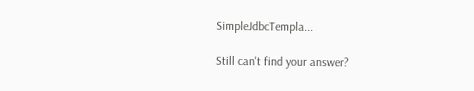SimpleJdbcTempla...

Still can't find your answer?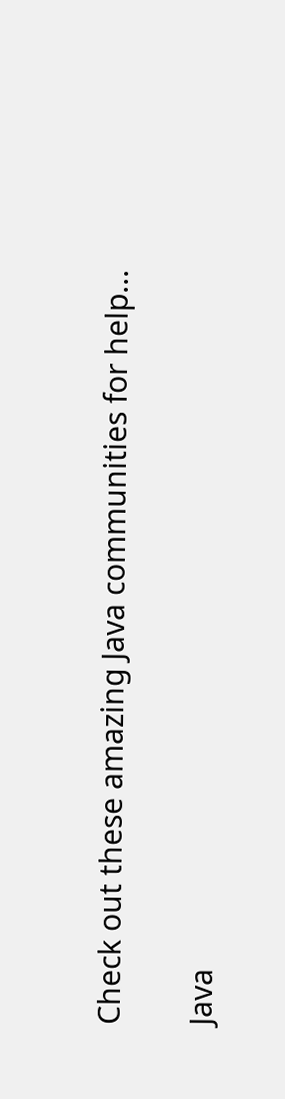Check out these amazing Java communities for help...

Java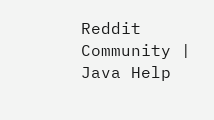Reddit Community | Java Help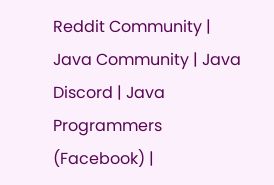Reddit Community | Java Community | Java Discord | Java Programmers (Facebook) |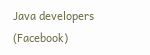Java developers (Facebook)